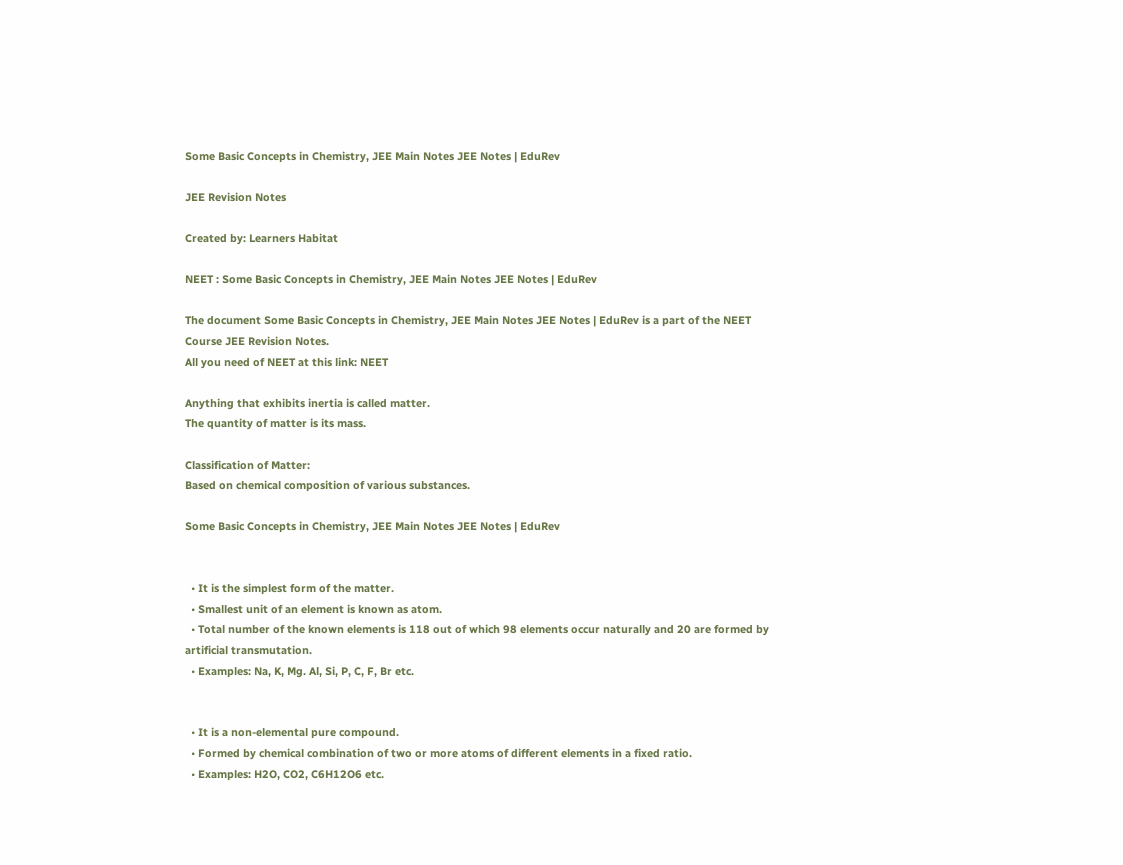Some Basic Concepts in Chemistry, JEE Main Notes JEE Notes | EduRev

JEE Revision Notes

Created by: Learners Habitat

NEET : Some Basic Concepts in Chemistry, JEE Main Notes JEE Notes | EduRev

The document Some Basic Concepts in Chemistry, JEE Main Notes JEE Notes | EduRev is a part of the NEET Course JEE Revision Notes.
All you need of NEET at this link: NEET

Anything that exhibits inertia is called matter.
The quantity of matter is its mass.

Classification of Matter:
Based on chemical composition of various substances.

Some Basic Concepts in Chemistry, JEE Main Notes JEE Notes | EduRev


  • It is the simplest form of the matter.
  • Smallest unit of an element is known as atom.
  • Total number of the known elements is 118 out of which 98 elements occur naturally and 20 are formed by artificial transmutation.
  • Examples: Na, K, Mg. Al, Si, P, C, F, Br etc.


  • It is a non-elemental pure compound.
  • Formed by chemical combination of two or more atoms of different elements in a fixed ratio.
  • Examples: H2O, CO2, C6H12O6 etc.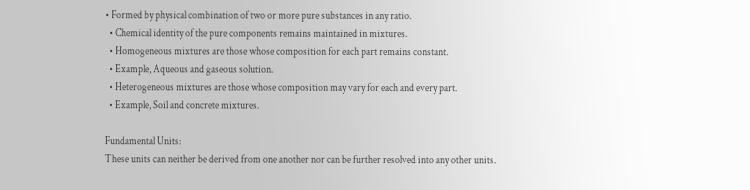• Formed by physical combination of two or more pure substances in any ratio.
  • Chemical identity of the pure components remains maintained in mixtures.
  • Homogeneous mixtures are those whose composition for each part remains constant.
  • Example, Aqueous and gaseous solution.
  • Heterogeneous mixtures are those whose composition may vary for each and every part.
  • Example, Soil and concrete mixtures.

Fundamental Units:
These units can neither be derived from one another nor can be further resolved into any other units.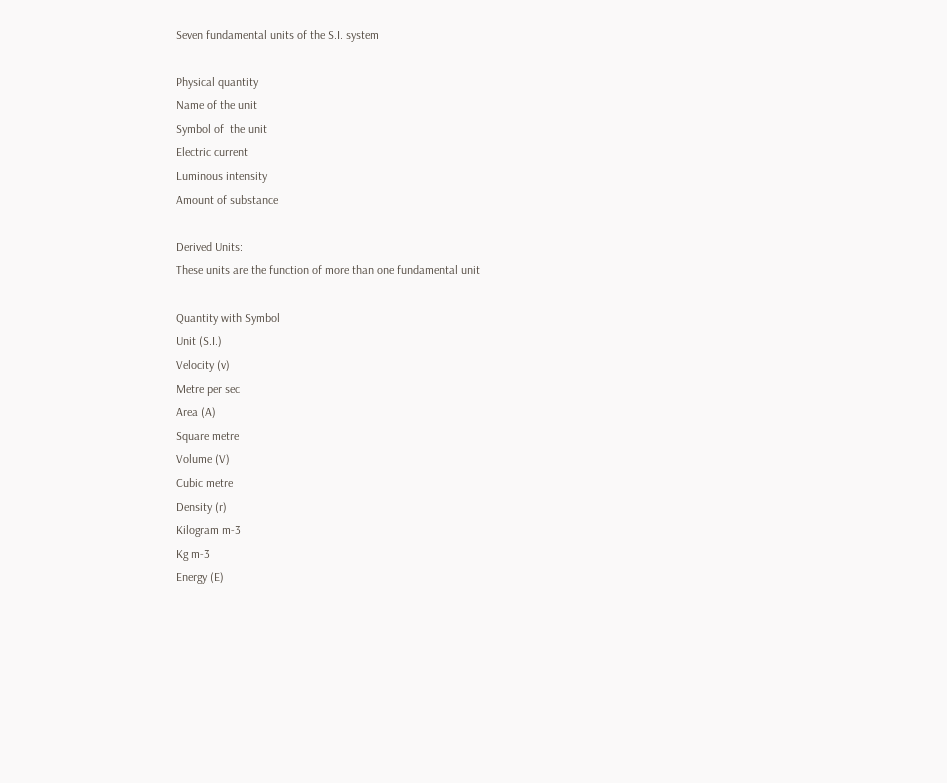Seven fundamental units of the S.I. system

Physical quantity
Name of the unit
Symbol of  the unit
Electric current
Luminous intensity
Amount of substance

Derived Units:
These units are the function of more than one fundamental unit

Quantity with Symbol
Unit (S.I.)
Velocity (v)
Metre per sec
Area (A)
Square metre
Volume (V)
Cubic metre
Density (r)
Kilogram m-3
Kg m-3
Energy (E)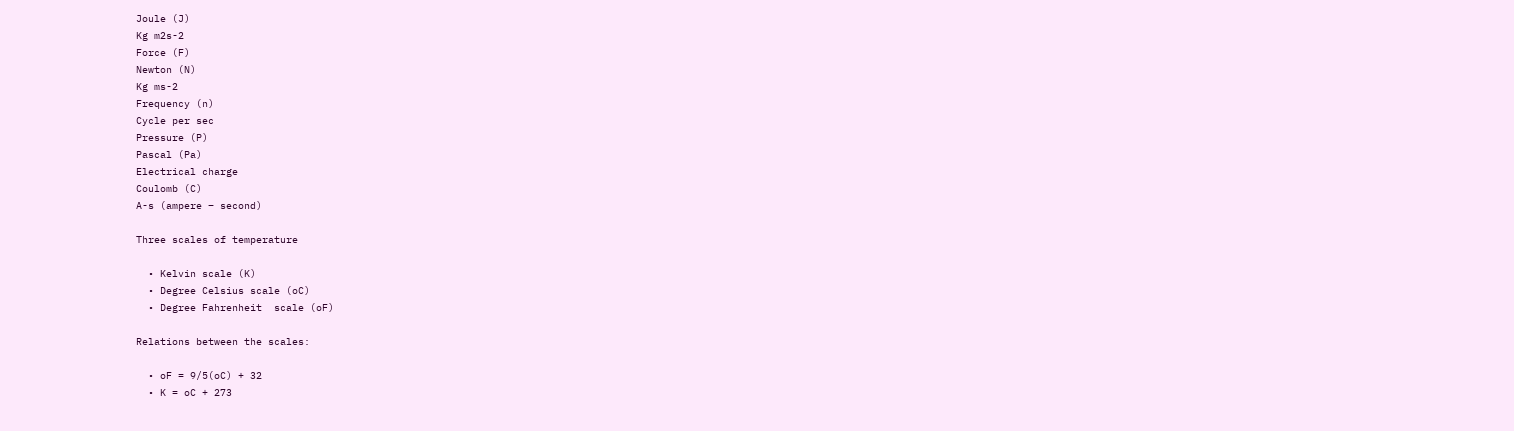Joule (J)
Kg m2s-2
Force (F)
Newton (N)
Kg ms-2
Frequency (n)
Cycle per sec
Pressure (P)
Pascal (Pa)
Electrical charge
Coulomb (C)
A-s (ampere – second)

Three scales of temperature

  • Kelvin scale (K)
  • Degree Celsius scale (oC)
  • Degree Fahrenheit  scale (oF)

Relations between the scales:

  • oF = 9/5(oC) + 32
  • K = oC + 273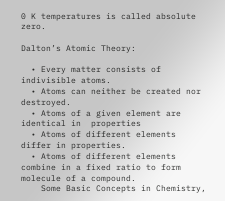0 K temperatures is called absolute zero.

Dalton’s Atomic Theory:

  • Every matter consists of indivisible atoms.
  • Atoms can neither be created nor destroyed.
  • Atoms of a given element are identical in  properties
  • Atoms of different elements differ in properties.
  • Atoms of different elements combine in a fixed ratio to form molecule of a compound.
    Some Basic Concepts in Chemistry,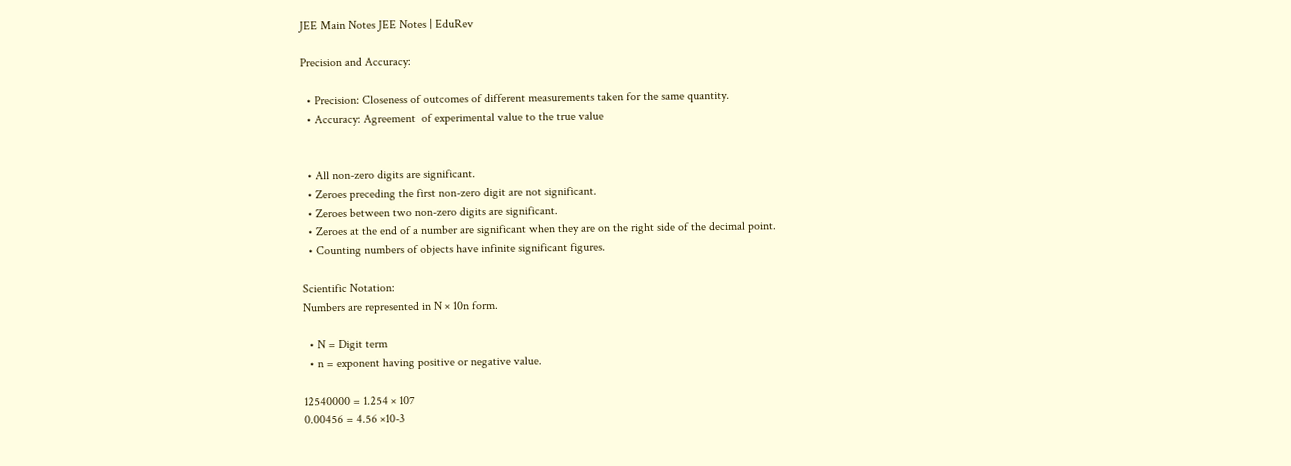JEE Main Notes JEE Notes | EduRev

Precision and Accuracy:

  • Precision: Closeness of outcomes of different measurements taken for the same quantity.
  • Accuracy: Agreement  of experimental value to the true value


  • All non-zero digits are significant.
  • Zeroes preceding the first non-zero digit are not significant.
  • Zeroes between two non-zero digits are significant.
  • Zeroes at the end of a number are significant when they are on the right side of the decimal point.
  • Counting numbers of objects have infinite significant figures.

Scientific Notation:
Numbers are represented in N × 10n form.

  • N = Digit term
  • n = exponent having positive or negative value.

12540000 = 1.254 × 107
0.00456 = 4.56 ×10-3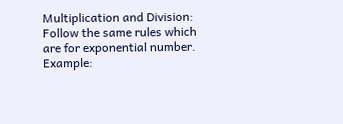Multiplication and Division:
Follow the same rules which are for exponential number.
Example: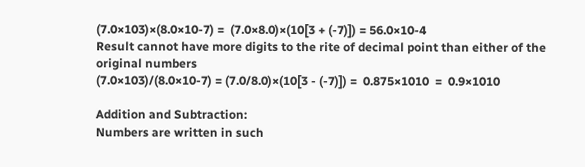(7.0×103)×(8.0×10-7) =  (7.0×8.0)×(10[3 + (-7)]) = 56.0×10-4
Result cannot have more digits to the rite of decimal point than either of the original numbers
(7.0×103)/(8.0×10-7) = (7.0/8.0)×(10[3 - (-7)]) =  0.875×1010  =  0.9×1010

Addition and Subtraction:
Numbers are written in such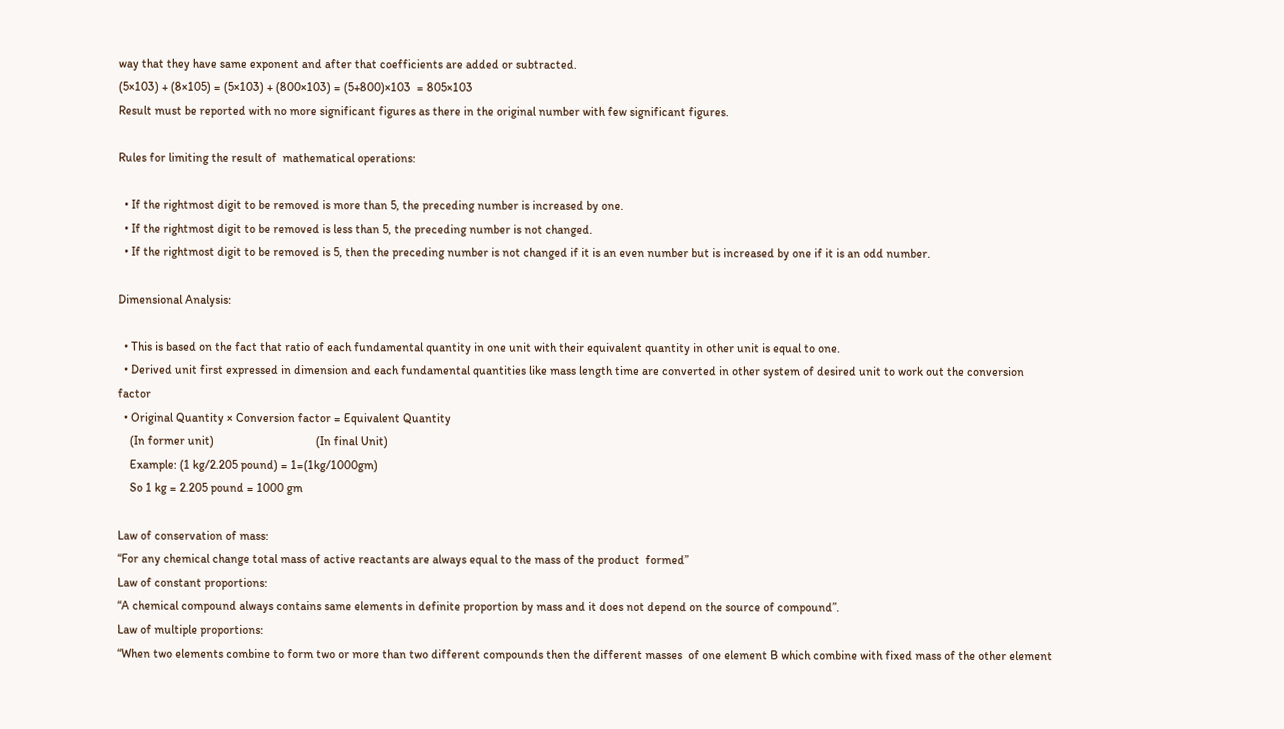way that they have same exponent and after that coefficients are added or subtracted.
(5×103) + (8×105) = (5×103) + (800×103) = (5+800)×103  = 805×103
Result must be reported with no more significant figures as there in the original number with few significant figures.

Rules for limiting the result of  mathematical operations:

  • If the rightmost digit to be removed is more than 5, the preceding number is increased by one.
  • If the rightmost digit to be removed is less than 5, the preceding number is not changed.
  • If the rightmost digit to be removed is 5, then the preceding number is not changed if it is an even number but is increased by one if it is an odd number.

Dimensional Analysis:

  • This is based on the fact that ratio of each fundamental quantity in one unit with their equivalent quantity in other unit is equal to one.
  • Derived unit first expressed in dimension and each fundamental quantities like mass length time are converted in other system of desired unit to work out the conversion factor
  • Original Quantity × Conversion factor = Equivalent Quantity
    (In former unit)                                  (In final Unit)
    Example: (1 kg/2.205 pound) = 1=(1kg/1000gm)
    So 1 kg = 2.205 pound = 1000 gm

Law of conservation of mass:
“For any chemical change total mass of active reactants are always equal to the mass of the product  formed”
Law of constant proportions:
“A chemical compound always contains same elements in definite proportion by mass and it does not depend on the source of compound”.
Law of multiple proportions:
“When two elements combine to form two or more than two different compounds then the different masses  of one element B which combine with fixed mass of the other element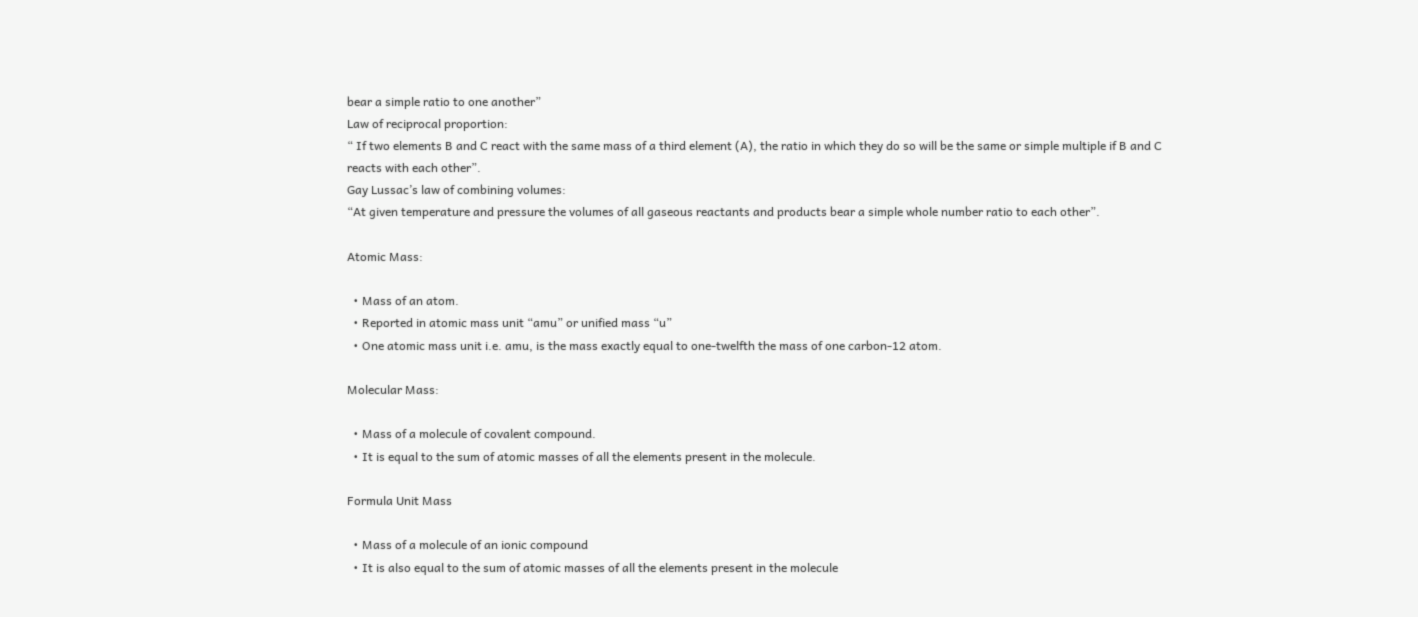bear a simple ratio to one another”
Law of reciprocal proportion:
“ If two elements B and C react with the same mass of a third element (A), the ratio in which they do so will be the same or simple multiple if B and C reacts with each other”.
Gay Lussac’s law of combining volumes:
“At given temperature and pressure the volumes of all gaseous reactants and products bear a simple whole number ratio to each other”.

Atomic Mass:

  • Mass of an atom.
  • Reported in atomic mass unit “amu” or unified mass “u”
  • One atomic mass unit i.e. amu, is the mass exactly equal to one-twelfth the mass of one carbon-12 atom.

Molecular Mass:

  • Mass of a molecule of covalent compound.
  • It is equal to the sum of atomic masses of all the elements present in the molecule.

Formula Unit Mass

  • Mass of a molecule of an ionic compound
  • It is also equal to the sum of atomic masses of all the elements present in the molecule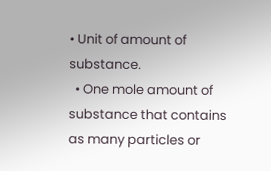• Unit of amount of substance.
  • One mole amount of substance that contains as many particles or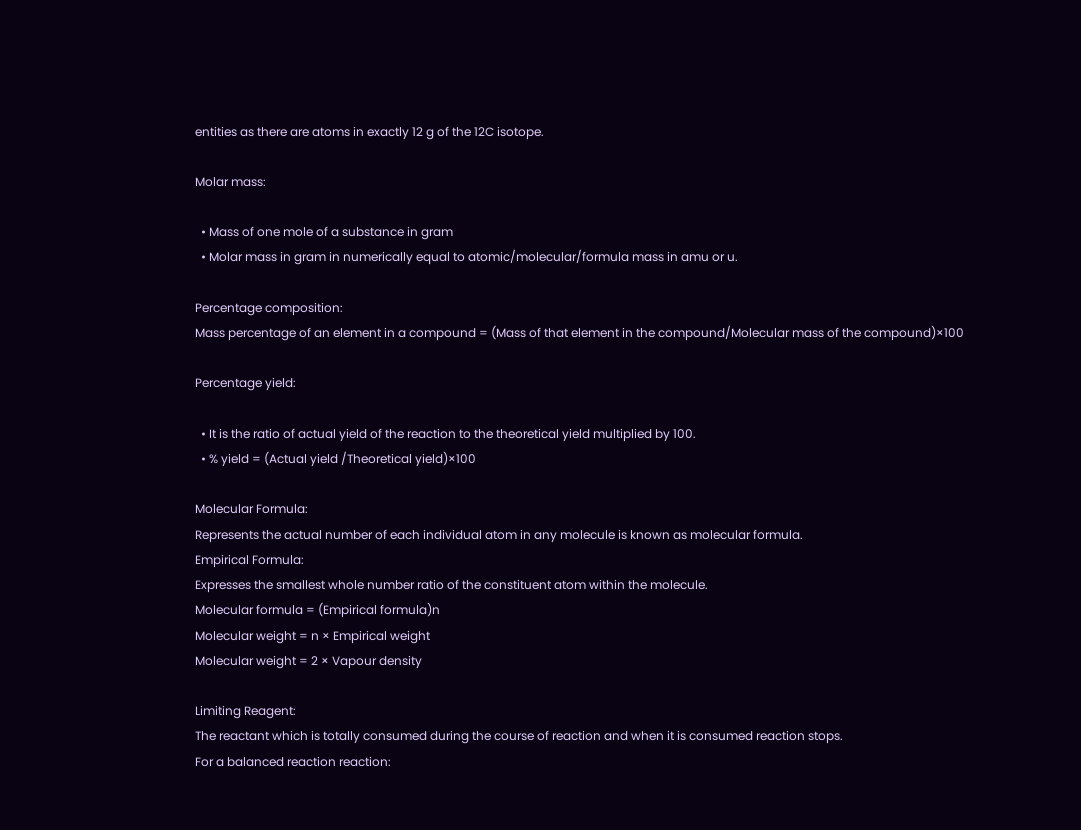entities as there are atoms in exactly 12 g of the 12C isotope.

Molar mass:

  • Mass of one mole of a substance in gram
  • Molar mass in gram in numerically equal to atomic/molecular/formula mass in amu or u.

Percentage composition:
Mass percentage of an element in a compound = (Mass of that element in the compound/Molecular mass of the compound)×100

Percentage yield:

  • It is the ratio of actual yield of the reaction to the theoretical yield multiplied by 100.
  • % yield = (Actual yield /Theoretical yield)×100

Molecular Formula:
Represents the actual number of each individual atom in any molecule is known as molecular formula.
Empirical Formula:
Expresses the smallest whole number ratio of the constituent atom within the molecule.
Molecular formula = (Empirical formula)n
Molecular weight = n × Empirical weight
Molecular weight = 2 × Vapour density

Limiting Reagent:
The reactant which is totally consumed during the course of reaction and when it is consumed reaction stops.
For a balanced reaction reaction: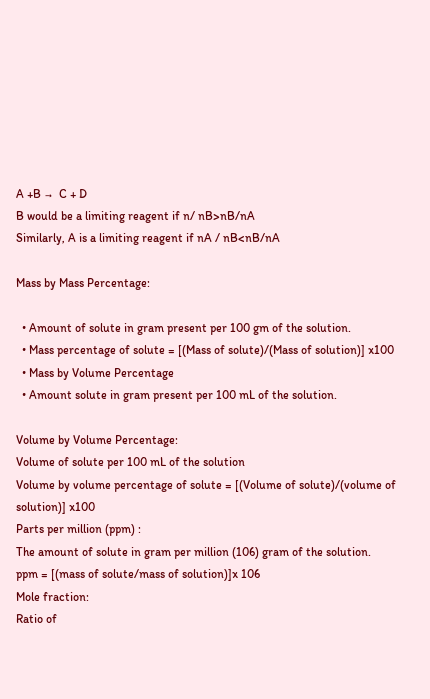A +B →  C + D
B would be a limiting reagent if n/ nB>nB/nA
Similarly, A is a limiting reagent if nA / nB<nB/nA

Mass by Mass Percentage:

  • Amount of solute in gram present per 100 gm of the solution.
  • Mass percentage of solute = [(Mass of solute)/(Mass of solution)] x100
  • Mass by Volume Percentage
  • Amount solute in gram present per 100 mL of the solution.

Volume by Volume Percentage:
Volume of solute per 100 mL of the solution
Volume by volume percentage of solute = [(Volume of solute)/(volume of solution)] x100
Parts per million (ppm) :
The amount of solute in gram per million (106) gram of the solution.
ppm = [(mass of solute/mass of solution)]x 106
Mole fraction:
Ratio of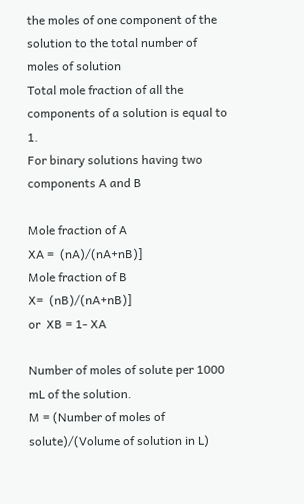the moles of one component of the solution to the total number of moles of solution
Total mole fraction of all the components of a solution is equal to 1.
For binary solutions having two components A and B

Mole fraction of A
XA =  (nA)/(nA+nB)]
Mole fraction of B
X=  (nB)/(nA+nB)]
or  XB = 1- XA

Number of moles of solute per 1000 mL of the solution.
M = (Number of moles of solute)/(Volume of solution in L)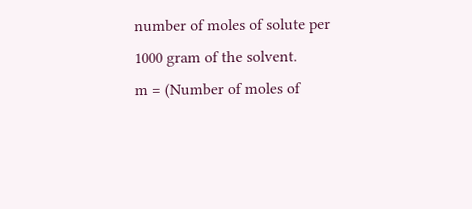number of moles of solute per 1000 gram of the solvent.
m = (Number of moles of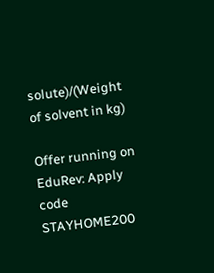solute)/(Weight of solvent in kg)

Offer running on EduRev: Apply code STAYHOME200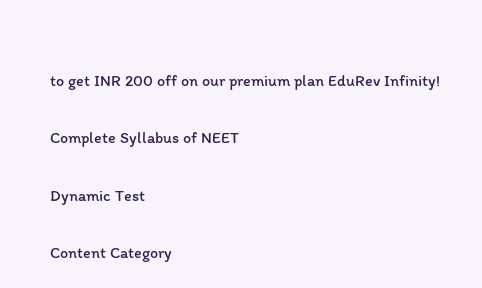to get INR 200 off on our premium plan EduRev Infinity!

Complete Syllabus of NEET

Dynamic Test

Content Category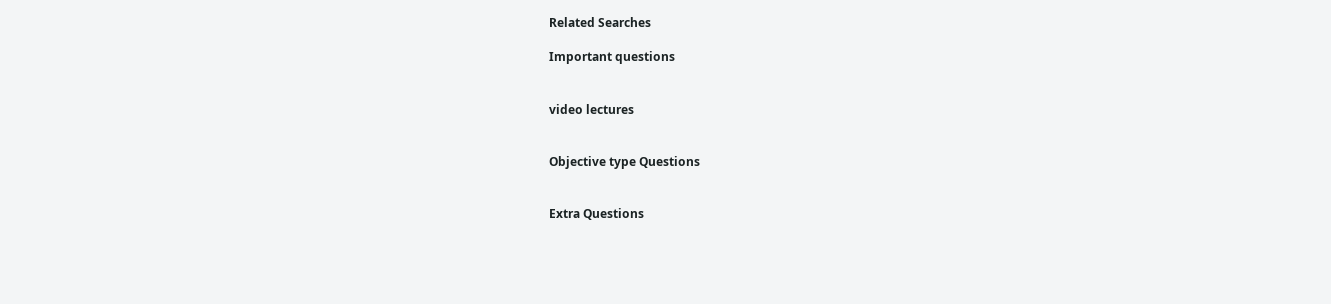Related Searches

Important questions


video lectures


Objective type Questions


Extra Questions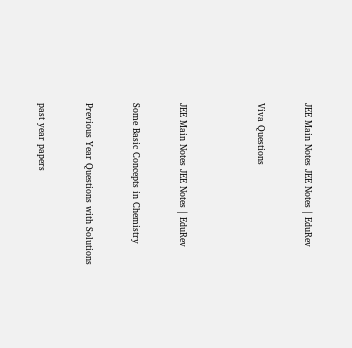JEE Main Notes JEE Notes | EduRev


Viva Questions




JEE Main Notes JEE Notes | EduRev


Some Basic Concepts in Chemistry


Previous Year Questions with Solutions


past year papers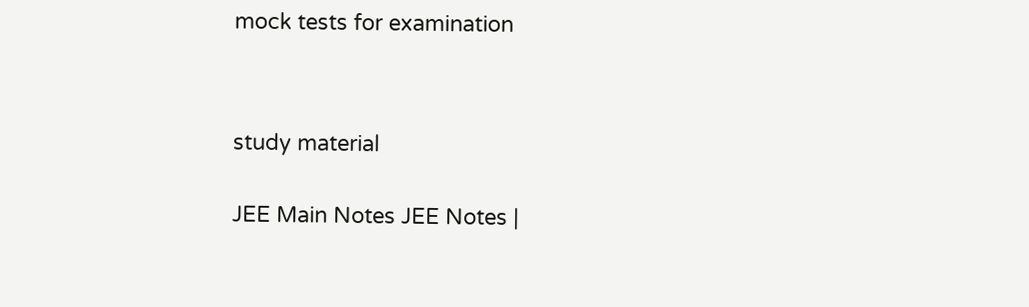mock tests for examination




study material


JEE Main Notes JEE Notes |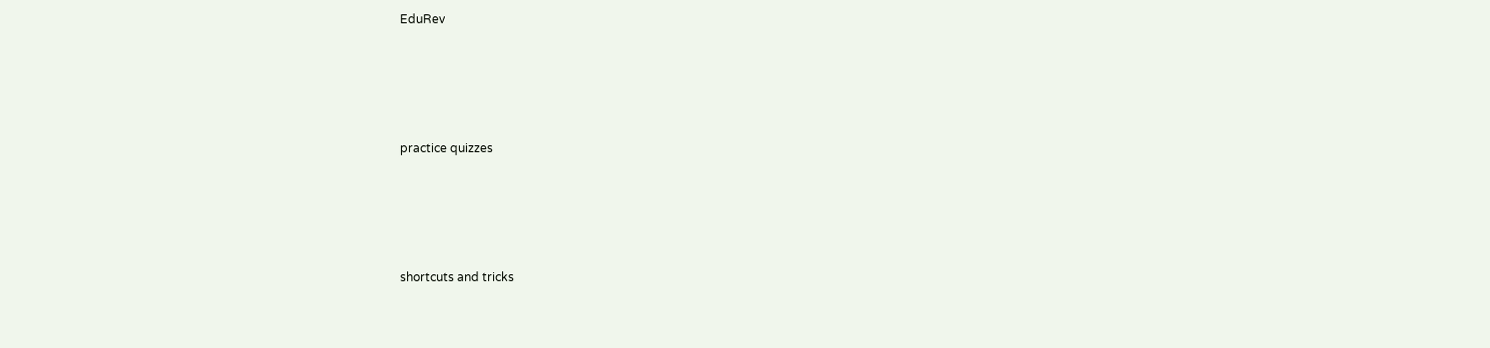EduRev




practice quizzes




shortcuts and tricks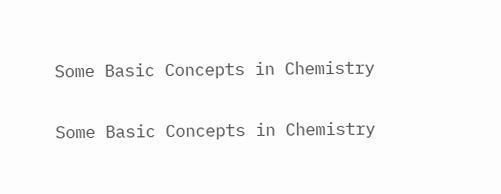Some Basic Concepts in Chemistry


Some Basic Concepts in Chemistry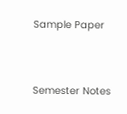Sample Paper


Semester Notes